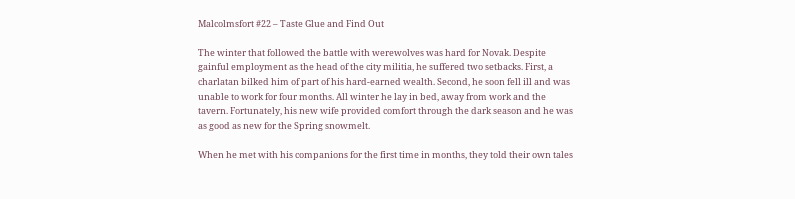Malcolmsfort #22 – Taste Glue and Find Out

The winter that followed the battle with werewolves was hard for Novak. Despite gainful employment as the head of the city militia, he suffered two setbacks. First, a charlatan bilked him of part of his hard-earned wealth. Second, he soon fell ill and was unable to work for four months. All winter he lay in bed, away from work and the tavern. Fortunately, his new wife provided comfort through the dark season and he was as good as new for the Spring snowmelt.

When he met with his companions for the first time in months, they told their own tales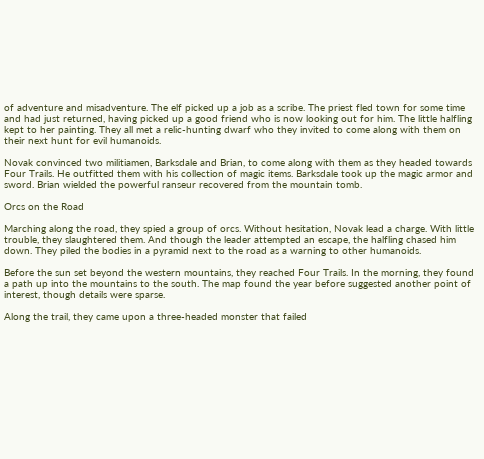of adventure and misadventure. The elf picked up a job as a scribe. The priest fled town for some time and had just returned, having picked up a good friend who is now looking out for him. The little halfling kept to her painting. They all met a relic-hunting dwarf who they invited to come along with them on their next hunt for evil humanoids.

Novak convinced two militiamen, Barksdale and Brian, to come along with them as they headed towards Four Trails. He outfitted them with his collection of magic items. Barksdale took up the magic armor and sword. Brian wielded the powerful ranseur recovered from the mountain tomb.

Orcs on the Road

Marching along the road, they spied a group of orcs. Without hesitation, Novak lead a charge. With little trouble, they slaughtered them. And though the leader attempted an escape, the halfling chased him down. They piled the bodies in a pyramid next to the road as a warning to other humanoids.

Before the sun set beyond the western mountains, they reached Four Trails. In the morning, they found a path up into the mountains to the south. The map found the year before suggested another point of interest, though details were sparse.

Along the trail, they came upon a three-headed monster that failed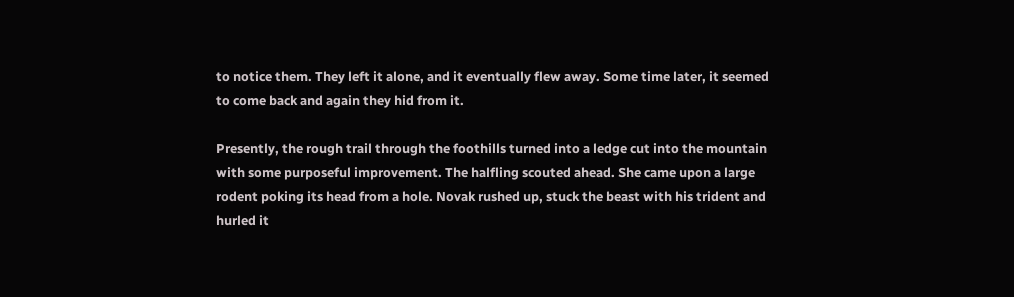to notice them. They left it alone, and it eventually flew away. Some time later, it seemed to come back and again they hid from it.

Presently, the rough trail through the foothills turned into a ledge cut into the mountain with some purposeful improvement. The halfling scouted ahead. She came upon a large rodent poking its head from a hole. Novak rushed up, stuck the beast with his trident and hurled it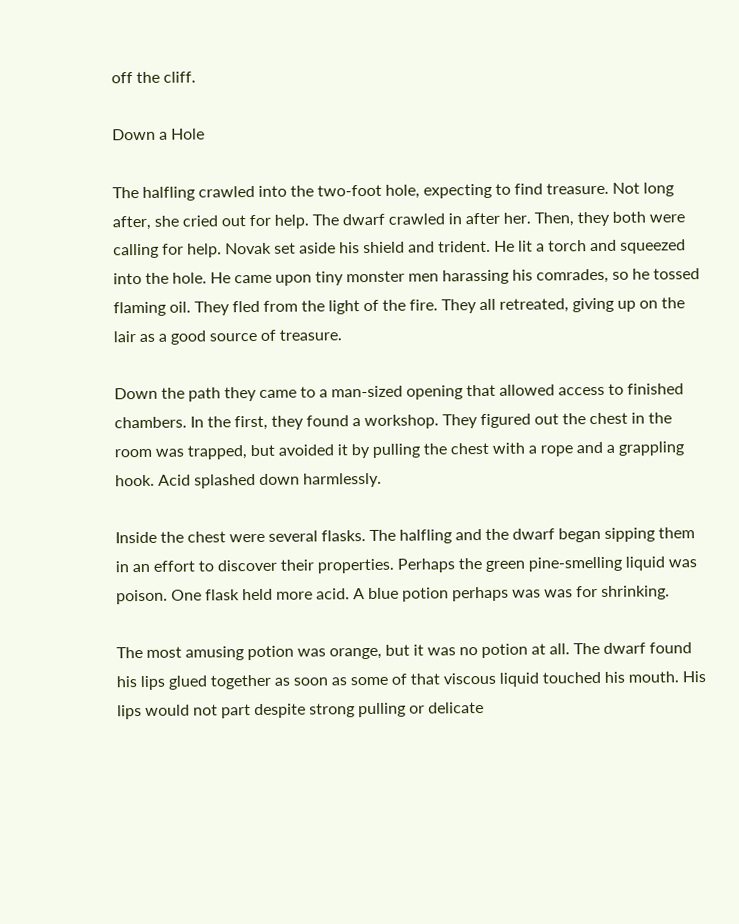off the cliff.

Down a Hole

The halfling crawled into the two-foot hole, expecting to find treasure. Not long after, she cried out for help. The dwarf crawled in after her. Then, they both were calling for help. Novak set aside his shield and trident. He lit a torch and squeezed into the hole. He came upon tiny monster men harassing his comrades, so he tossed flaming oil. They fled from the light of the fire. They all retreated, giving up on the lair as a good source of treasure.

Down the path they came to a man-sized opening that allowed access to finished chambers. In the first, they found a workshop. They figured out the chest in the room was trapped, but avoided it by pulling the chest with a rope and a grappling hook. Acid splashed down harmlessly.

Inside the chest were several flasks. The halfling and the dwarf began sipping them in an effort to discover their properties. Perhaps the green pine-smelling liquid was poison. One flask held more acid. A blue potion perhaps was was for shrinking.

The most amusing potion was orange, but it was no potion at all. The dwarf found his lips glued together as soon as some of that viscous liquid touched his mouth. His lips would not part despite strong pulling or delicate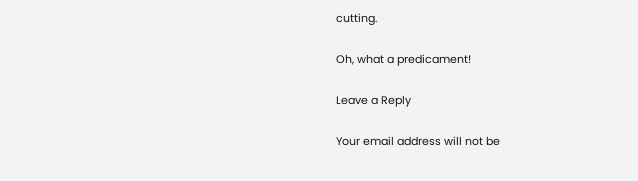cutting.

Oh, what a predicament!

Leave a Reply

Your email address will not be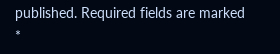published. Required fields are marked *